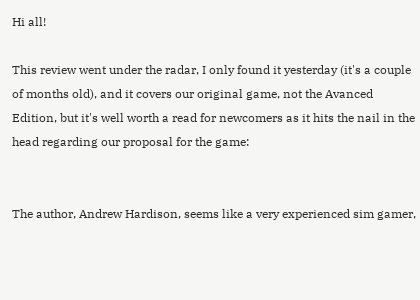Hi all!

This review went under the radar, I only found it yesterday (it's a couple of months old), and it covers our original game, not the Avanced Edition, but it's well worth a read for newcomers as it hits the nail in the head regarding our proposal for the game:


The author, Andrew Hardison, seems like a very experienced sim gamer,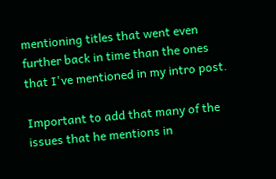mentioning titles that went even further back in time than the ones that I've mentioned in my intro post.

Important to add that many of the issues that he mentions in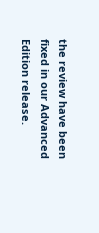the review have been fixed in our Advanced Edition release.